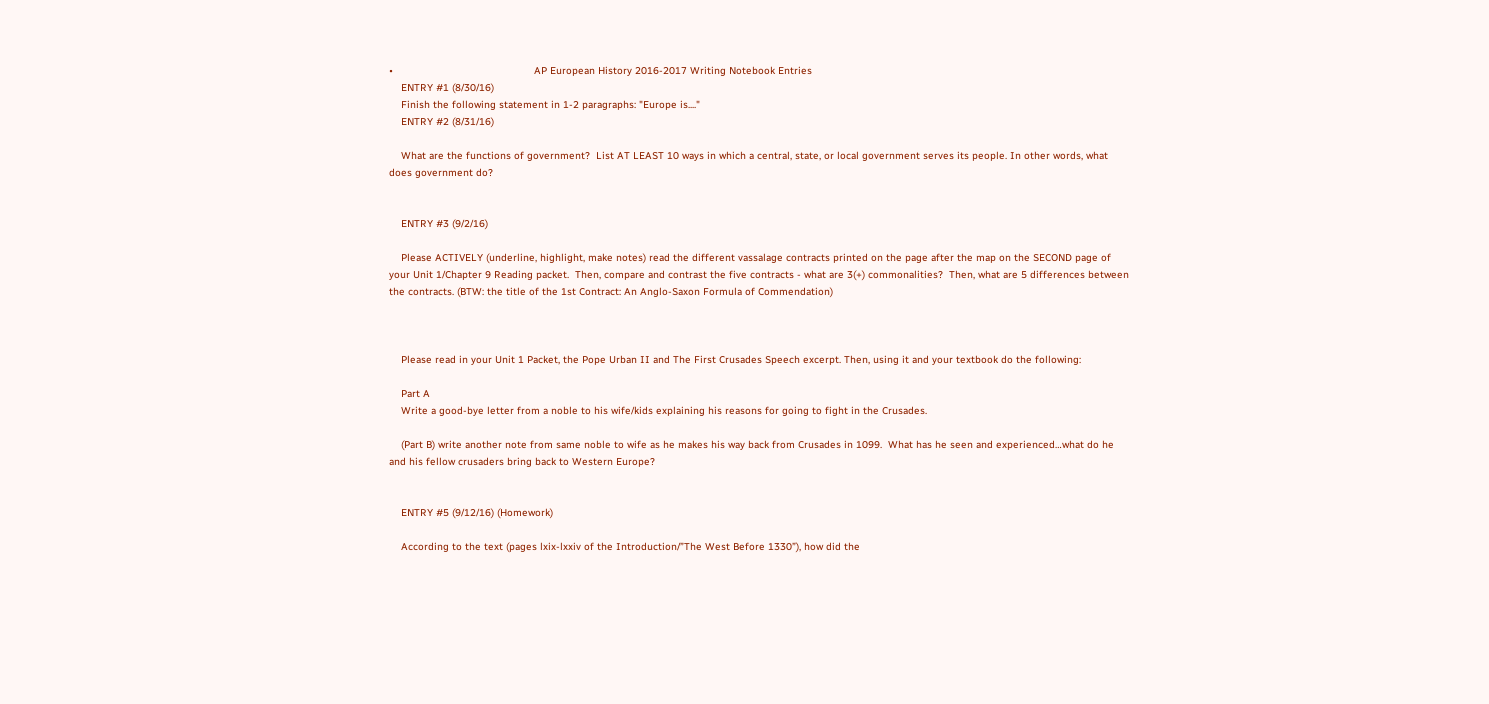•                                               AP European History 2016-2017 Writing Notebook Entries
    ENTRY #1 (8/30/16)
    Finish the following statement in 1-2 paragraphs: "Europe is...."
    ENTRY #2 (8/31/16)

    What are the functions of government?  List AT LEAST 10 ways in which a central, state, or local government serves its people. In other words, what does government do?


    ENTRY #3 (9/2/16)

    Please ACTIVELY (underline, highlight, make notes) read the different vassalage contracts printed on the page after the map on the SECOND page of your Unit 1/Chapter 9 Reading packet.  Then, compare and contrast the five contracts - what are 3(+) commonalities?  Then, what are 5 differences between the contracts. (BTW: the title of the 1st Contract: An Anglo-Saxon Formula of Commendation)



    Please read in your Unit 1 Packet, the Pope Urban II and The First Crusades Speech excerpt. Then, using it and your textbook do the following:

    Part A
    Write a good-bye letter from a noble to his wife/kids explaining his reasons for going to fight in the Crusades.

    (Part B) write another note from same noble to wife as he makes his way back from Crusades in 1099.  What has he seen and experienced…what do he and his fellow crusaders bring back to Western Europe?


    ENTRY #5 (9/12/16) (Homework)

    According to the text (pages lxix-lxxiv of the Introduction/”The West Before 1330”), how did the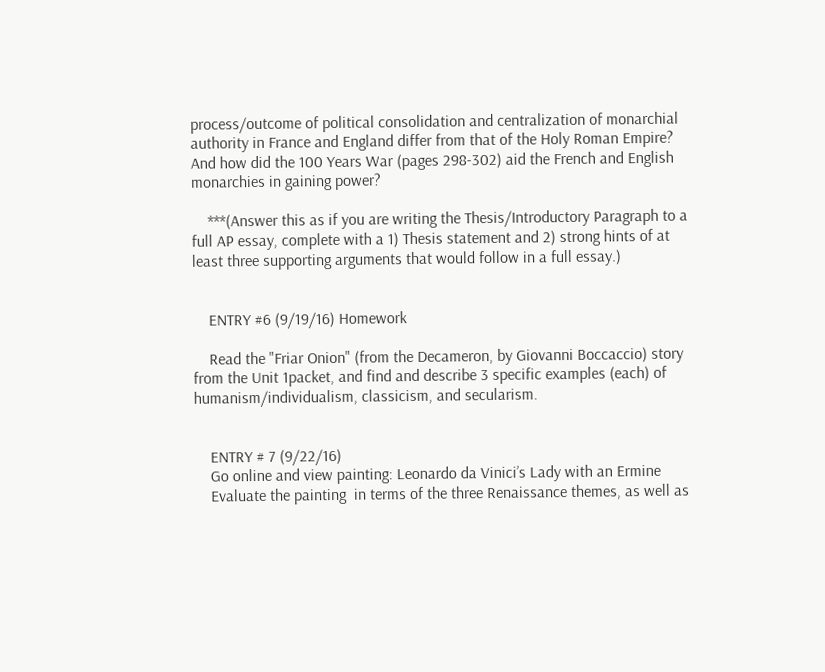process/outcome of political consolidation and centralization of monarchial authority in France and England differ from that of the Holy Roman Empire? And how did the 100 Years War (pages 298-302) aid the French and English monarchies in gaining power?

    ***(Answer this as if you are writing the Thesis/Introductory Paragraph to a full AP essay, complete with a 1) Thesis statement and 2) strong hints of at least three supporting arguments that would follow in a full essay.)


    ENTRY #6 (9/19/16) Homework

    Read the "Friar Onion" (from the Decameron, by Giovanni Boccaccio) story from the Unit 1packet, and find and describe 3 specific examples (each) of humanism/individualism, classicism, and secularism.


    ENTRY # 7 (9/22/16)
    Go online and view painting: Leonardo da Vinici’s Lady with an Ermine
    Evaluate the painting  in terms of the three Renaissance themes, as well as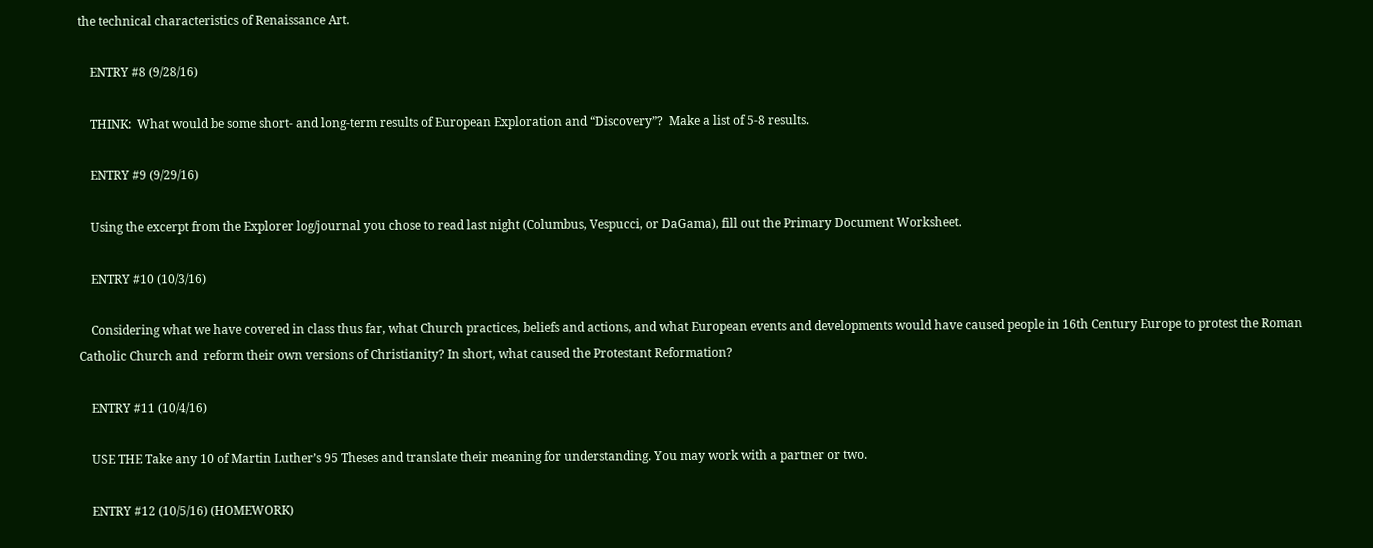the technical characteristics of Renaissance Art.

    ENTRY #8 (9/28/16)

    THINK:  What would be some short- and long-term results of European Exploration and “Discovery”?  Make a list of 5-8 results.

    ENTRY #9 (9/29/16)

    Using the excerpt from the Explorer log/journal you chose to read last night (Columbus, Vespucci, or DaGama), fill out the Primary Document Worksheet.

    ENTRY #10 (10/3/16)

    Considering what we have covered in class thus far, what Church practices, beliefs and actions, and what European events and developments would have caused people in 16th Century Europe to protest the Roman Catholic Church and  reform their own versions of Christianity? In short, what caused the Protestant Reformation?

    ENTRY #11 (10/4/16)

    USE THE Take any 10 of Martin Luther’s 95 Theses and translate their meaning for understanding. You may work with a partner or two.

    ENTRY #12 (10/5/16) (HOMEWORK)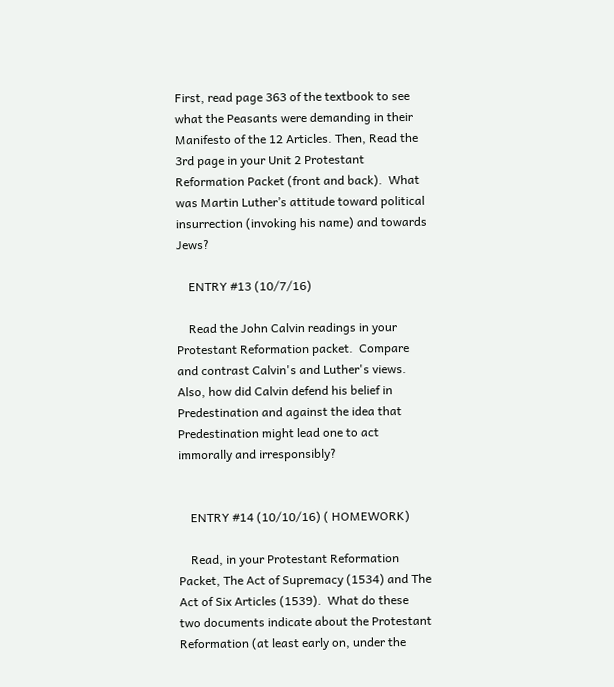First, read page 363 of the textbook to see what the Peasants were demanding in their Manifesto of the 12 Articles. Then, Read the 3rd page in your Unit 2 Protestant Reformation Packet (front and back).  What was Martin Luther’s attitude toward political insurrection (invoking his name) and towards Jews?

    ENTRY #13 (10/7/16)

    Read the John Calvin readings in your Protestant Reformation packet.  Compare and contrast Calvin's and Luther's views.  Also, how did Calvin defend his belief in Predestination and against the idea that Predestination might lead one to act immorally and irresponsibly?


    ENTRY #14 (10/10/16) ( HOMEWORK)

    Read, in your Protestant Reformation Packet, The Act of Supremacy (1534) and The Act of Six Articles (1539).  What do these two documents indicate about the Protestant Reformation (at least early on, under the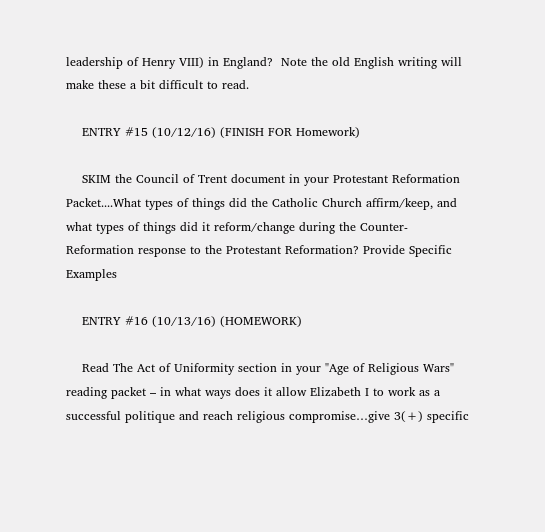leadership of Henry VIII) in England?  Note the old English writing will make these a bit difficult to read.

    ENTRY #15 (10/12/16) (FINISH FOR Homework)

    SKIM the Council of Trent document in your Protestant Reformation Packet....What types of things did the Catholic Church affirm/keep, and what types of things did it reform/change during the Counter-Reformation response to the Protestant Reformation? Provide Specific Examples

    ENTRY #16 (10/13/16) (HOMEWORK)

    Read The Act of Uniformity section in your "Age of Religious Wars" reading packet – in what ways does it allow Elizabeth I to work as a successful politique and reach religious compromise…give 3(+) specific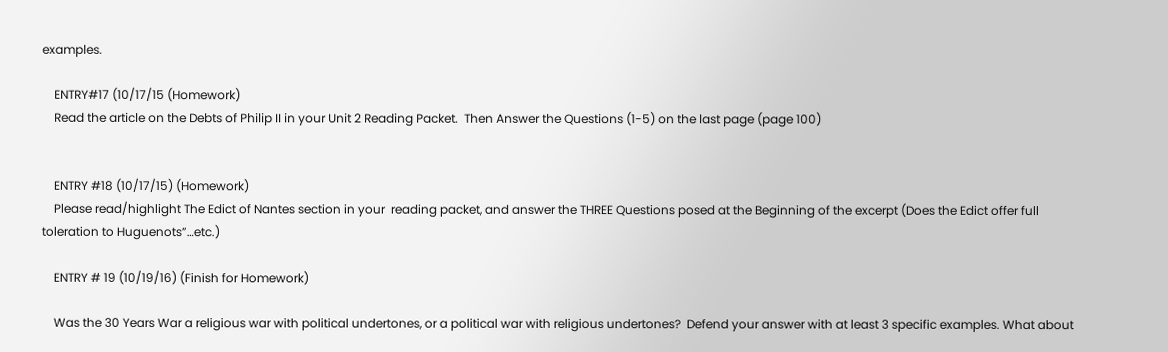examples.

    ENTRY#17 (10/17/15 (Homework)
    Read the article on the Debts of Philip II in your Unit 2 Reading Packet.  Then Answer the Questions (1-5) on the last page (page 100)


    ENTRY #18 (10/17/15) (Homework)
    Please read/highlight The Edict of Nantes section in your  reading packet, and answer the THREE Questions posed at the Beginning of the excerpt (Does the Edict offer full toleration to Huguenots”…etc.)

    ENTRY # 19 (10/19/16) (Finish for Homework)

    Was the 30 Years War a religious war with political undertones, or a political war with religious undertones?  Defend your answer with at least 3 specific examples. What about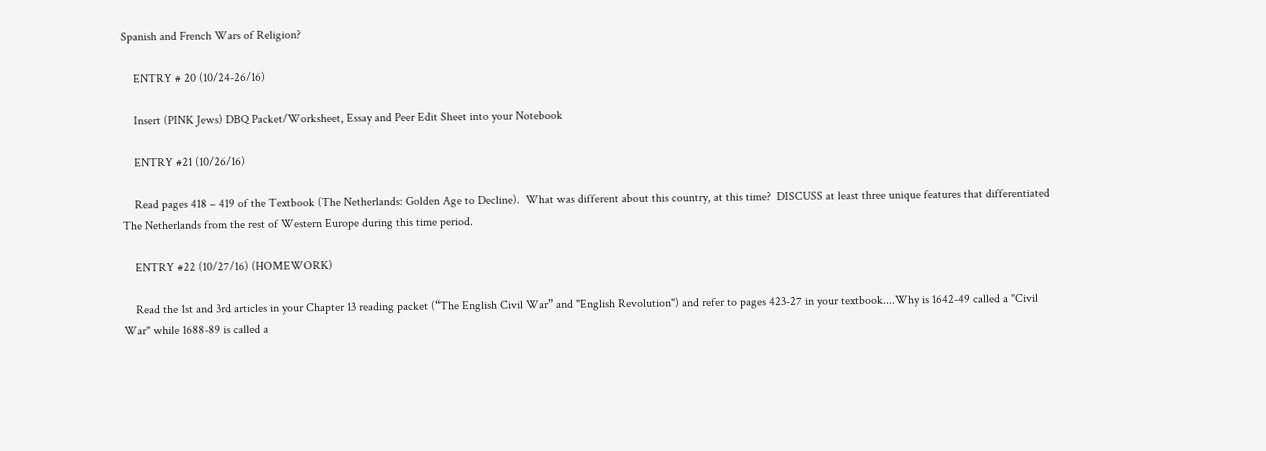Spanish and French Wars of Religion?

    ENTRY # 20 (10/24-26/16)

    Insert (PINK Jews) DBQ Packet/Worksheet, Essay and Peer Edit Sheet into your Notebook

    ENTRY #21 (10/26/16)

    Read pages 418 – 419 of the Textbook (The Netherlands: Golden Age to Decline).  What was different about this country, at this time?  DISCUSS at least three unique features that differentiated The Netherlands from the rest of Western Europe during this time period.

    ENTRY #22 (10/27/16) (HOMEWORK)

    Read the 1st and 3rd articles in your Chapter 13 reading packet (“The English Civil War” and "English Revolution") and refer to pages 423-27 in your textbook....Why is 1642-49 called a "Civil War" while 1688-89 is called a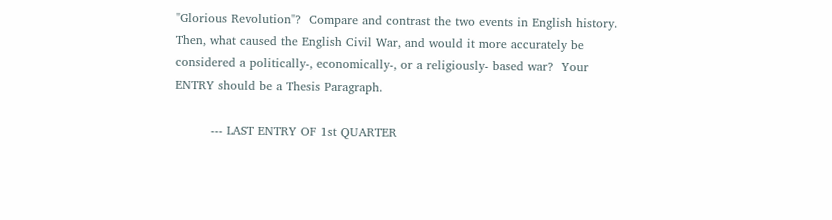"Glorious Revolution"?  Compare and contrast the two events in English history.  Then, what caused the English Civil War, and would it more accurately be considered a politically-, economically-, or a religiously- based war?  Your ENTRY should be a Thesis Paragraph.

         --- LAST ENTRY OF 1st QUARTER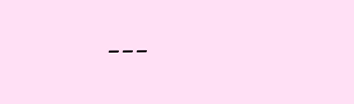---